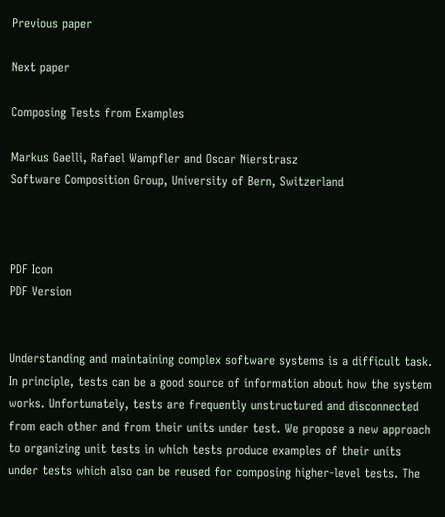Previous paper

Next paper

Composing Tests from Examples

Markus Gaelli, Rafael Wampfler and Oscar Nierstrasz
Software Composition Group, University of Bern, Switzerland



PDF Icon
PDF Version


Understanding and maintaining complex software systems is a difficult task. In principle, tests can be a good source of information about how the system works. Unfortunately, tests are frequently unstructured and disconnected from each other and from their units under test. We propose a new approach to organizing unit tests in which tests produce examples of their units under tests which also can be reused for composing higher-level tests. The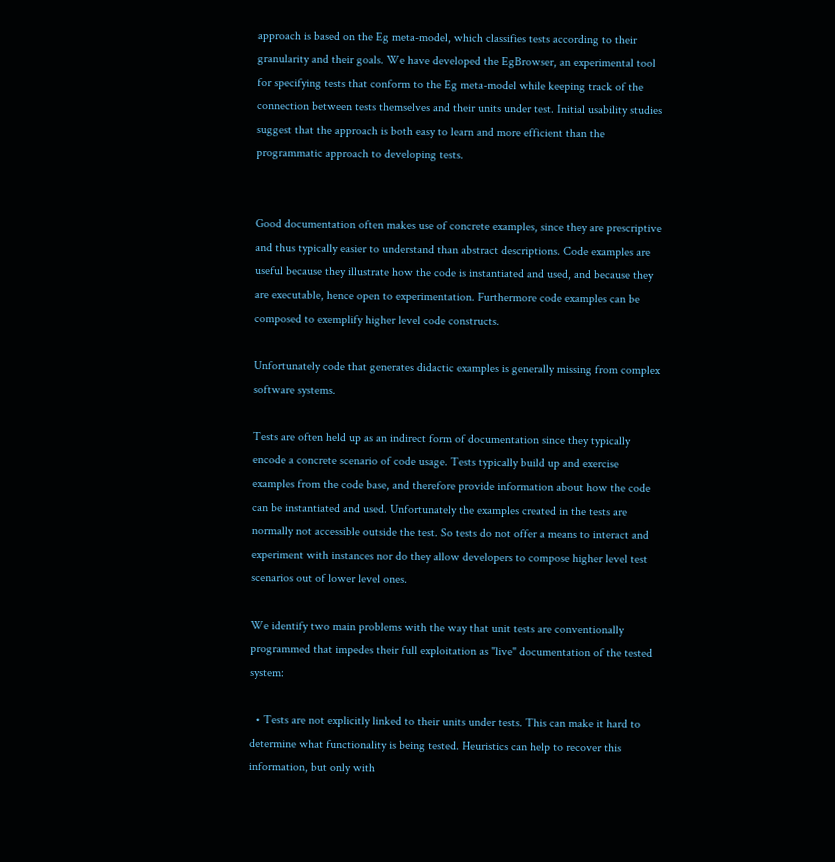approach is based on the Eg meta-model, which classifies tests according to their granularity and their goals. We have developed the EgBrowser, an experimental tool for specifying tests that conform to the Eg meta-model while keeping track of the connection between tests themselves and their units under test. Initial usability studies suggest that the approach is both easy to learn and more efficient than the programmatic approach to developing tests.


Good documentation often makes use of concrete examples, since they are prescriptive and thus typically easier to understand than abstract descriptions. Code examples are useful because they illustrate how the code is instantiated and used, and because they are executable, hence open to experimentation. Furthermore code examples can be composed to exemplify higher level code constructs.

Unfortunately code that generates didactic examples is generally missing from complex software systems.

Tests are often held up as an indirect form of documentation since they typically encode a concrete scenario of code usage. Tests typically build up and exercise examples from the code base, and therefore provide information about how the code can be instantiated and used. Unfortunately the examples created in the tests are normally not accessible outside the test. So tests do not offer a means to interact and experiment with instances nor do they allow developers to compose higher level test scenarios out of lower level ones.

We identify two main problems with the way that unit tests are conventionally programmed that impedes their full exploitation as "live" documentation of the tested system:

  • Tests are not explicitly linked to their units under tests. This can make it hard to determine what functionality is being tested. Heuristics can help to recover this information, but only with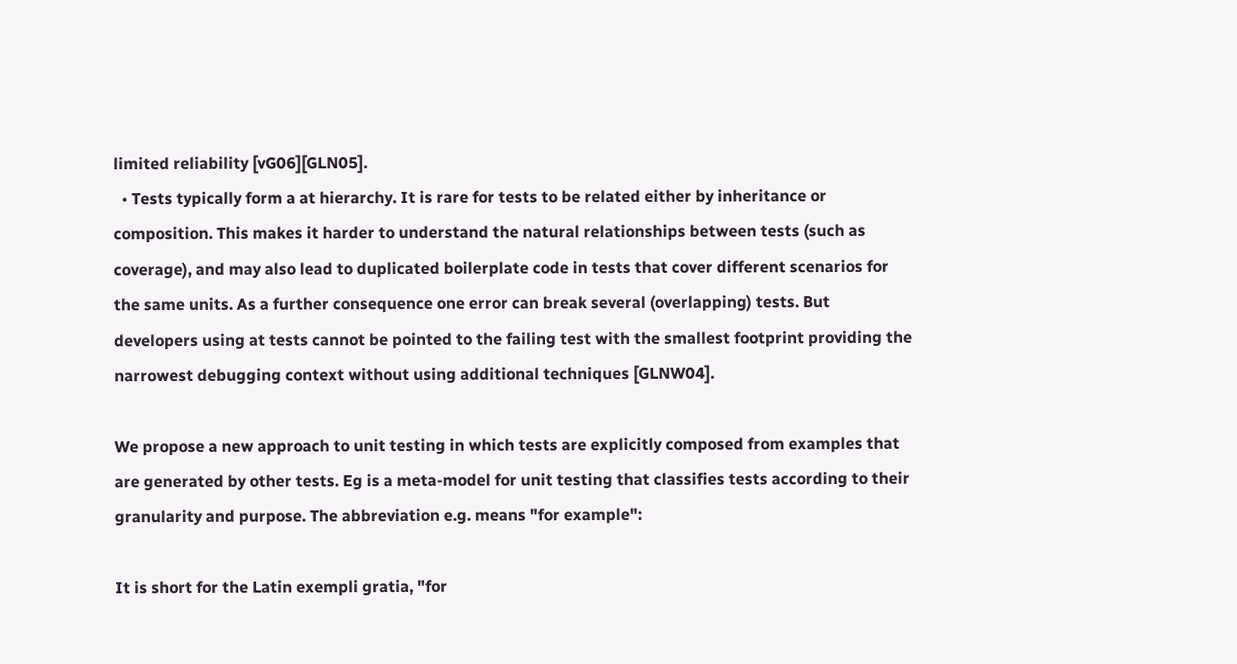limited reliability [vG06][GLN05].
  • Tests typically form a at hierarchy. It is rare for tests to be related either by inheritance or composition. This makes it harder to understand the natural relationships between tests (such as coverage), and may also lead to duplicated boilerplate code in tests that cover different scenarios for the same units. As a further consequence one error can break several (overlapping) tests. But developers using at tests cannot be pointed to the failing test with the smallest footprint providing the narrowest debugging context without using additional techniques [GLNW04].

We propose a new approach to unit testing in which tests are explicitly composed from examples that are generated by other tests. Eg is a meta-model for unit testing that classifies tests according to their granularity and purpose. The abbreviation e.g. means "for example":

It is short for the Latin exempli gratia, "for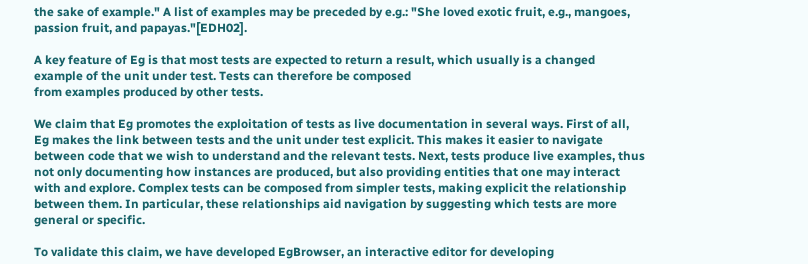the sake of example." A list of examples may be preceded by e.g.: "She loved exotic fruit, e.g., mangoes, passion fruit, and papayas."[EDH02].

A key feature of Eg is that most tests are expected to return a result, which usually is a changed example of the unit under test. Tests can therefore be composed
from examples produced by other tests.

We claim that Eg promotes the exploitation of tests as live documentation in several ways. First of all, Eg makes the link between tests and the unit under test explicit. This makes it easier to navigate between code that we wish to understand and the relevant tests. Next, tests produce live examples, thus not only documenting how instances are produced, but also providing entities that one may interact with and explore. Complex tests can be composed from simpler tests, making explicit the relationship between them. In particular, these relationships aid navigation by suggesting which tests are more general or specific.

To validate this claim, we have developed EgBrowser, an interactive editor for developing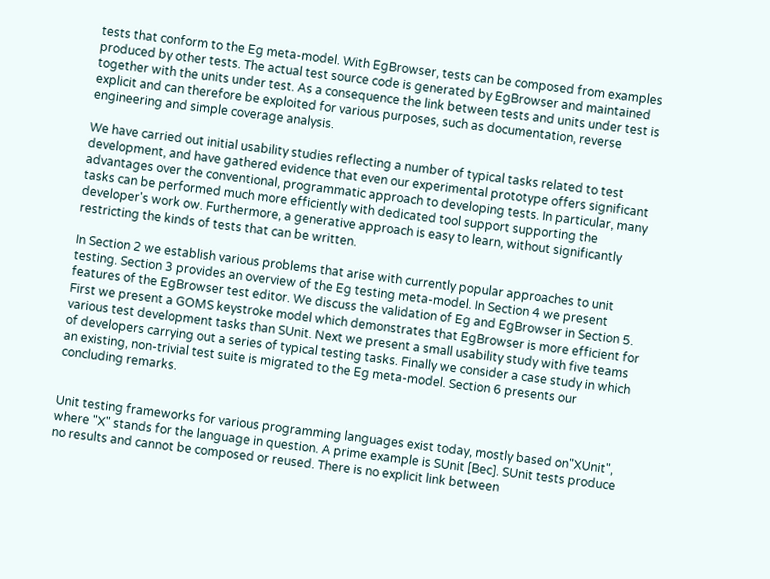tests that conform to the Eg meta-model. With EgBrowser, tests can be composed from examples produced by other tests. The actual test source code is generated by EgBrowser and maintained together with the units under test. As a consequence the link between tests and units under test is explicit and can therefore be exploited for various purposes, such as documentation, reverse engineering and simple coverage analysis.

We have carried out initial usability studies reflecting a number of typical tasks related to test development, and have gathered evidence that even our experimental prototype offers significant advantages over the conventional, programmatic approach to developing tests. In particular, many tasks can be performed much more efficiently with dedicated tool support supporting the developer's work ow. Furthermore, a generative approach is easy to learn, without significantly restricting the kinds of tests that can be written.

In Section 2 we establish various problems that arise with currently popular approaches to unit testing. Section 3 provides an overview of the Eg testing meta-model. In Section 4 we present features of the EgBrowser test editor. We discuss the validation of Eg and EgBrowser in Section 5. First we present a GOMS keystroke model which demonstrates that EgBrowser is more efficient for various test development tasks than SUnit. Next we present a small usability study with five teams of developers carrying out a series of typical testing tasks. Finally we consider a case study in which an existing, non-trivial test suite is migrated to the Eg meta-model. Section 6 presents our concluding remarks.


Unit testing frameworks for various programming languages exist today, mostly based on"XUnit", where "X" stands for the language in question. A prime example is SUnit [Bec]. SUnit tests produce no results and cannot be composed or reused. There is no explicit link between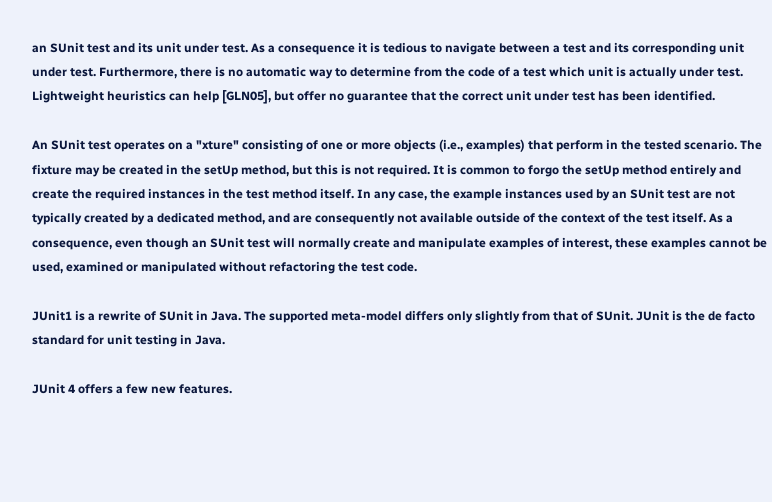an SUnit test and its unit under test. As a consequence it is tedious to navigate between a test and its corresponding unit under test. Furthermore, there is no automatic way to determine from the code of a test which unit is actually under test. Lightweight heuristics can help [GLN05], but offer no guarantee that the correct unit under test has been identified.

An SUnit test operates on a "xture" consisting of one or more objects (i.e., examples) that perform in the tested scenario. The fixture may be created in the setUp method, but this is not required. It is common to forgo the setUp method entirely and create the required instances in the test method itself. In any case, the example instances used by an SUnit test are not typically created by a dedicated method, and are consequently not available outside of the context of the test itself. As a consequence, even though an SUnit test will normally create and manipulate examples of interest, these examples cannot be used, examined or manipulated without refactoring the test code.

JUnit1 is a rewrite of SUnit in Java. The supported meta-model differs only slightly from that of SUnit. JUnit is the de facto standard for unit testing in Java.

JUnit 4 offers a few new features.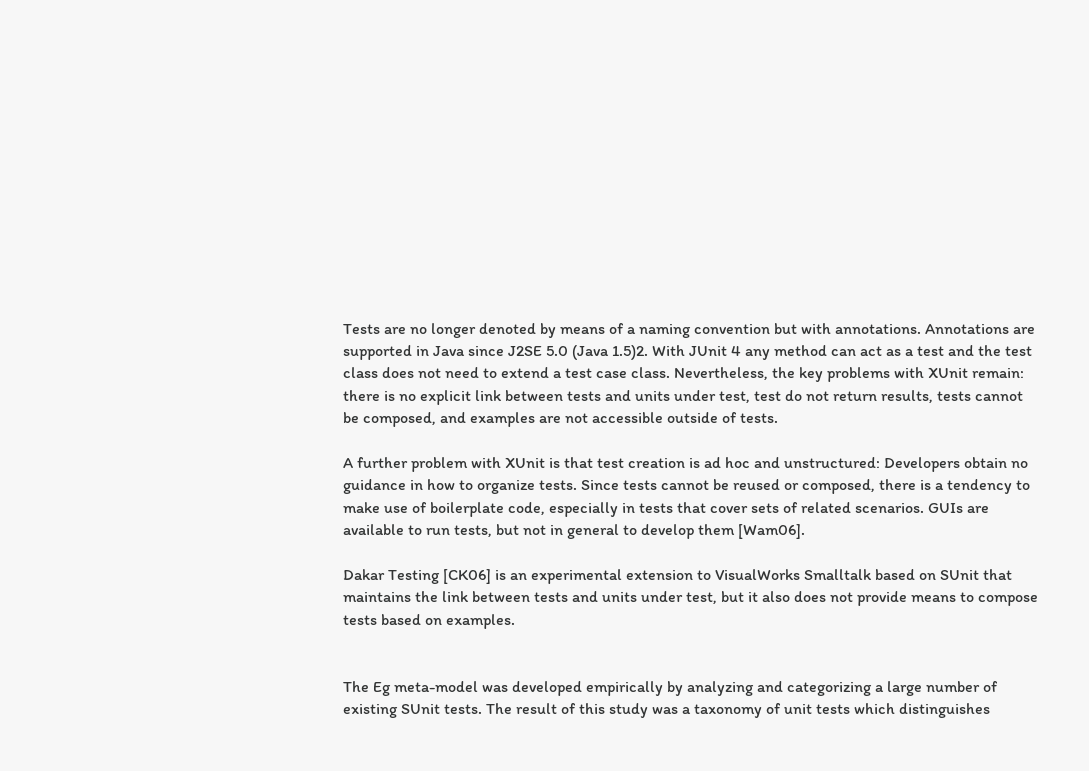Tests are no longer denoted by means of a naming convention but with annotations. Annotations are supported in Java since J2SE 5.0 (Java 1.5)2. With JUnit 4 any method can act as a test and the test class does not need to extend a test case class. Nevertheless, the key problems with XUnit remain: there is no explicit link between tests and units under test, test do not return results, tests cannot be composed, and examples are not accessible outside of tests.

A further problem with XUnit is that test creation is ad hoc and unstructured: Developers obtain no guidance in how to organize tests. Since tests cannot be reused or composed, there is a tendency to make use of boilerplate code, especially in tests that cover sets of related scenarios. GUIs are available to run tests, but not in general to develop them [Wam06].

Dakar Testing [CK06] is an experimental extension to VisualWorks Smalltalk based on SUnit that maintains the link between tests and units under test, but it also does not provide means to compose tests based on examples.


The Eg meta-model was developed empirically by analyzing and categorizing a large number of existing SUnit tests. The result of this study was a taxonomy of unit tests which distinguishes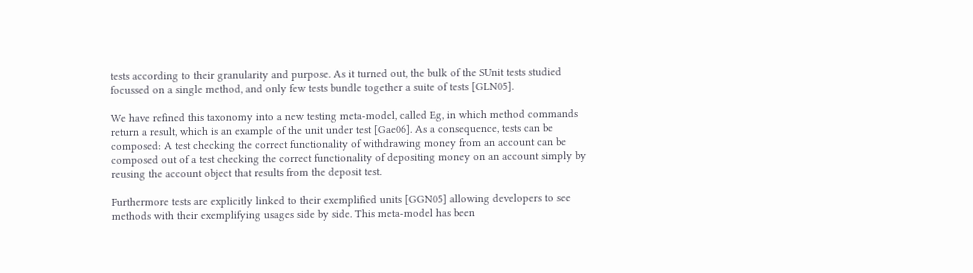tests according to their granularity and purpose. As it turned out, the bulk of the SUnit tests studied focussed on a single method, and only few tests bundle together a suite of tests [GLN05].

We have refined this taxonomy into a new testing meta-model, called Eg, in which method commands return a result, which is an example of the unit under test [Gae06]. As a consequence, tests can be composed: A test checking the correct functionality of withdrawing money from an account can be composed out of a test checking the correct functionality of depositing money on an account simply by reusing the account object that results from the deposit test.

Furthermore tests are explicitly linked to their exemplified units [GGN05] allowing developers to see methods with their exemplifying usages side by side. This meta-model has been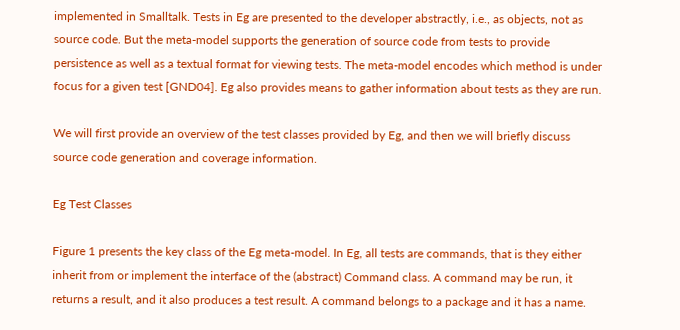implemented in Smalltalk. Tests in Eg are presented to the developer abstractly, i.e., as objects, not as source code. But the meta-model supports the generation of source code from tests to provide persistence as well as a textual format for viewing tests. The meta-model encodes which method is under focus for a given test [GND04]. Eg also provides means to gather information about tests as they are run.

We will first provide an overview of the test classes provided by Eg, and then we will briefly discuss source code generation and coverage information.

Eg Test Classes

Figure 1 presents the key class of the Eg meta-model. In Eg, all tests are commands, that is they either inherit from or implement the interface of the (abstract) Command class. A command may be run, it returns a result, and it also produces a test result. A command belongs to a package and it has a name.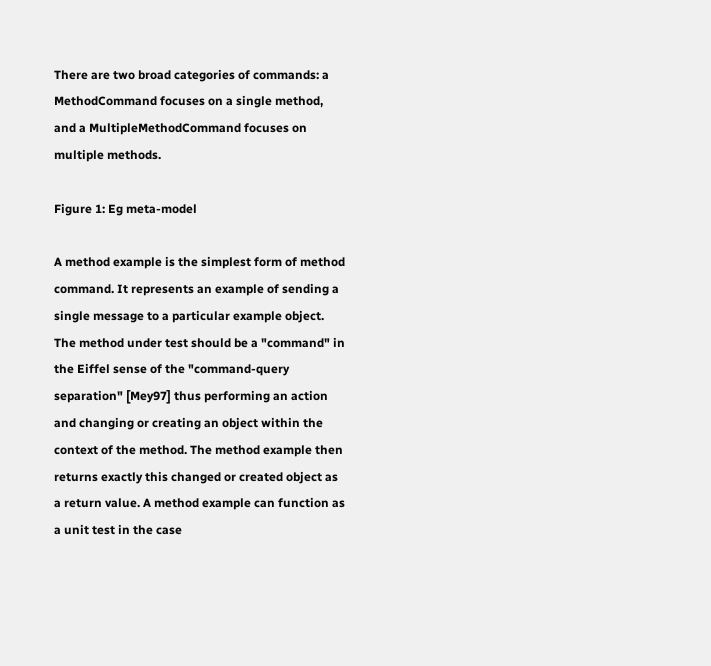There are two broad categories of commands: a MethodCommand focuses on a single method, and a MultipleMethodCommand focuses on multiple methods.

Figure 1: Eg meta-model

A method example is the simplest form of method command. It represents an example of sending a single message to a particular example object. The method under test should be a "command" in the Eiffel sense of the "command-query separation" [Mey97] thus performing an action and changing or creating an object within the context of the method. The method example then returns exactly this changed or created object as a return value. A method example can function as a unit test in the case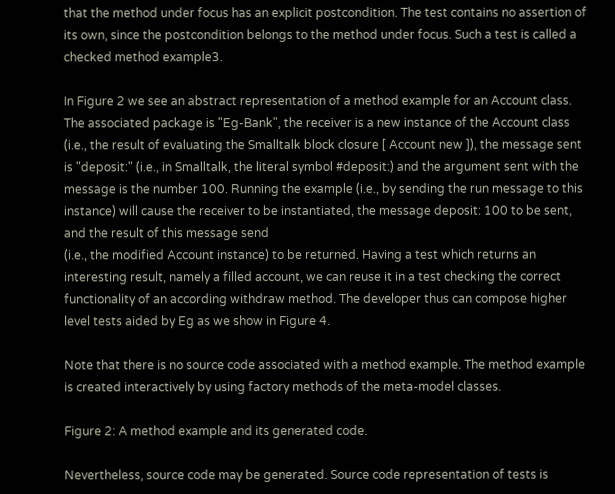that the method under focus has an explicit postcondition. The test contains no assertion of its own, since the postcondition belongs to the method under focus. Such a test is called a checked method example3.

In Figure 2 we see an abstract representation of a method example for an Account class. The associated package is "Eg-Bank", the receiver is a new instance of the Account class (i.e., the result of evaluating the Smalltalk block closure [ Account new ]), the message sent is "deposit:" (i.e., in Smalltalk, the literal symbol #deposit:) and the argument sent with the message is the number 100. Running the example (i.e., by sending the run message to this instance) will cause the receiver to be instantiated, the message deposit: 100 to be sent, and the result of this message send
(i.e., the modified Account instance) to be returned. Having a test which returns an interesting result, namely a filled account, we can reuse it in a test checking the correct functionality of an according withdraw method. The developer thus can compose higher level tests aided by Eg as we show in Figure 4.

Note that there is no source code associated with a method example. The method example is created interactively by using factory methods of the meta-model classes.

Figure 2: A method example and its generated code.

Nevertheless, source code may be generated. Source code representation of tests is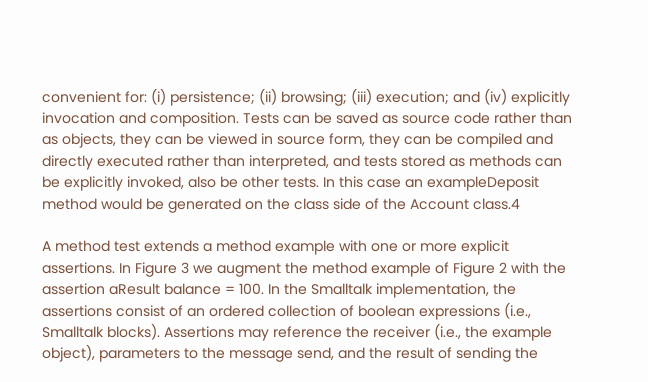convenient for: (i) persistence; (ii) browsing; (iii) execution; and (iv) explicitly invocation and composition. Tests can be saved as source code rather than as objects, they can be viewed in source form, they can be compiled and directly executed rather than interpreted, and tests stored as methods can be explicitly invoked, also be other tests. In this case an exampleDeposit method would be generated on the class side of the Account class.4

A method test extends a method example with one or more explicit assertions. In Figure 3 we augment the method example of Figure 2 with the assertion aResult balance = 100. In the Smalltalk implementation, the assertions consist of an ordered collection of boolean expressions (i.e., Smalltalk blocks). Assertions may reference the receiver (i.e., the example object), parameters to the message send, and the result of sending the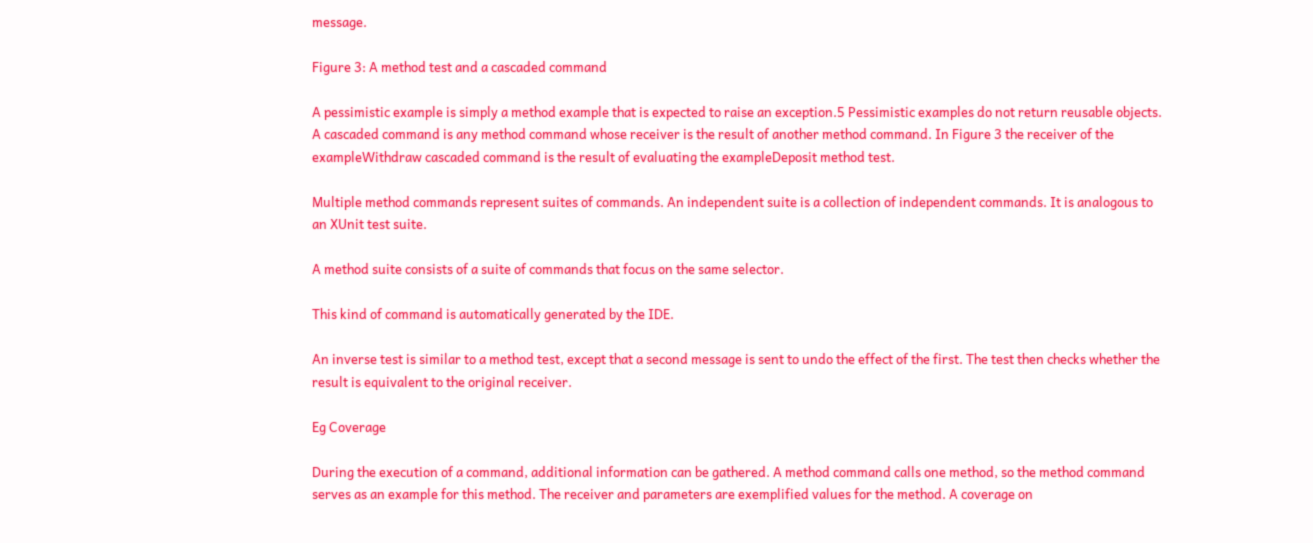message.

Figure 3: A method test and a cascaded command

A pessimistic example is simply a method example that is expected to raise an exception.5 Pessimistic examples do not return reusable objects. A cascaded command is any method command whose receiver is the result of another method command. In Figure 3 the receiver of the exampleWithdraw cascaded command is the result of evaluating the exampleDeposit method test.

Multiple method commands represent suites of commands. An independent suite is a collection of independent commands. It is analogous to an XUnit test suite.

A method suite consists of a suite of commands that focus on the same selector.

This kind of command is automatically generated by the IDE.

An inverse test is similar to a method test, except that a second message is sent to undo the effect of the first. The test then checks whether the result is equivalent to the original receiver.

Eg Coverage

During the execution of a command, additional information can be gathered. A method command calls one method, so the method command serves as an example for this method. The receiver and parameters are exemplified values for the method. A coverage on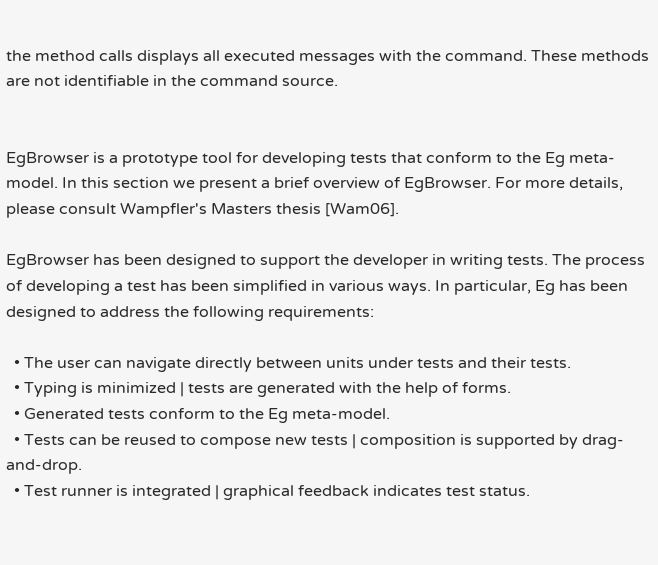the method calls displays all executed messages with the command. These methods are not identifiable in the command source.


EgBrowser is a prototype tool for developing tests that conform to the Eg meta-model. In this section we present a brief overview of EgBrowser. For more details, please consult Wampfler's Masters thesis [Wam06].

EgBrowser has been designed to support the developer in writing tests. The process of developing a test has been simplified in various ways. In particular, Eg has been designed to address the following requirements:

  • The user can navigate directly between units under tests and their tests.
  • Typing is minimized | tests are generated with the help of forms.
  • Generated tests conform to the Eg meta-model.
  • Tests can be reused to compose new tests | composition is supported by drag-and-drop.
  • Test runner is integrated | graphical feedback indicates test status.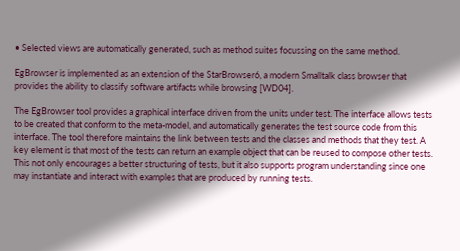• Selected views are automatically generated, such as method suites focussing on the same method.

EgBrowser is implemented as an extension of the StarBrowser6, a modern Smalltalk class browser that provides the ability to classify software artifacts while browsing [WD04].

The EgBrowser tool provides a graphical interface driven from the units under test. The interface allows tests to be created that conform to the meta-model, and automatically generates the test source code from this interface. The tool therefore maintains the link between tests and the classes and methods that they test. A key element is that most of the tests can return an example object that can be reused to compose other tests. This not only encourages a better structuring of tests, but it also supports program understanding since one may instantiate and interact with examples that are produced by running tests.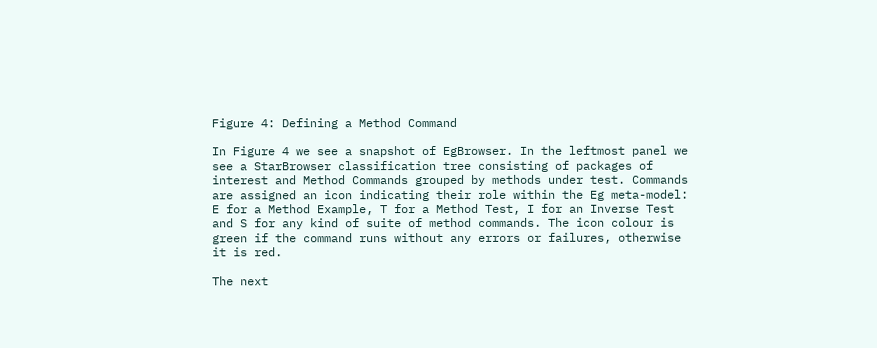Figure 4: Defining a Method Command

In Figure 4 we see a snapshot of EgBrowser. In the leftmost panel we see a StarBrowser classification tree consisting of packages of interest and Method Commands grouped by methods under test. Commands are assigned an icon indicating their role within the Eg meta-model: E for a Method Example, T for a Method Test, I for an Inverse Test and S for any kind of suite of method commands. The icon colour is green if the command runs without any errors or failures, otherwise it is red.

The next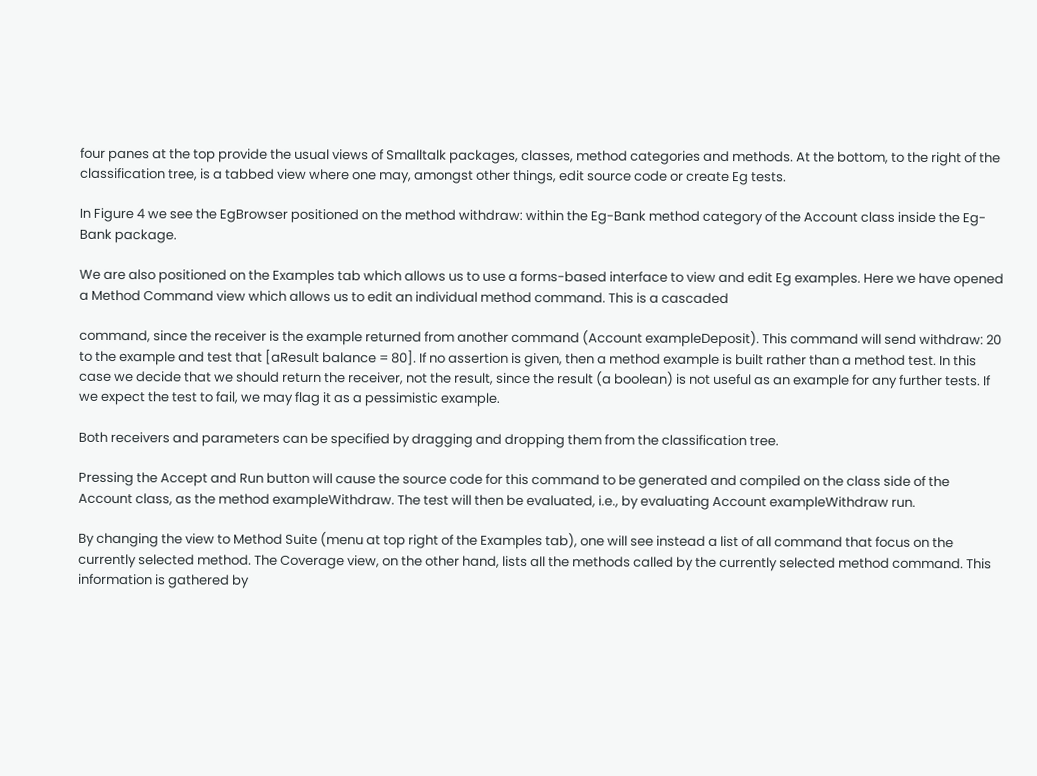four panes at the top provide the usual views of Smalltalk packages, classes, method categories and methods. At the bottom, to the right of the classification tree, is a tabbed view where one may, amongst other things, edit source code or create Eg tests.

In Figure 4 we see the EgBrowser positioned on the method withdraw: within the Eg-Bank method category of the Account class inside the Eg-Bank package.

We are also positioned on the Examples tab which allows us to use a forms-based interface to view and edit Eg examples. Here we have opened a Method Command view which allows us to edit an individual method command. This is a cascaded

command, since the receiver is the example returned from another command (Account exampleDeposit). This command will send withdraw: 20 to the example and test that [aResult balance = 80]. If no assertion is given, then a method example is built rather than a method test. In this case we decide that we should return the receiver, not the result, since the result (a boolean) is not useful as an example for any further tests. If we expect the test to fail, we may flag it as a pessimistic example.

Both receivers and parameters can be specified by dragging and dropping them from the classification tree.

Pressing the Accept and Run button will cause the source code for this command to be generated and compiled on the class side of the Account class, as the method exampleWithdraw. The test will then be evaluated, i.e., by evaluating Account exampleWithdraw run.

By changing the view to Method Suite (menu at top right of the Examples tab), one will see instead a list of all command that focus on the currently selected method. The Coverage view, on the other hand, lists all the methods called by the currently selected method command. This information is gathered by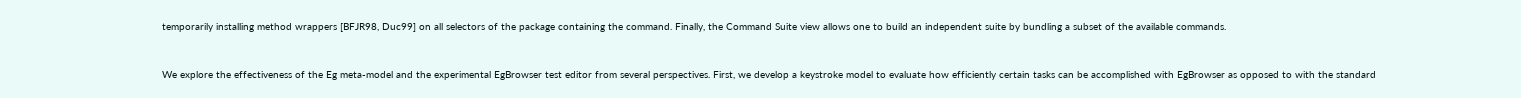temporarily installing method wrappers [BFJR98, Duc99] on all selectors of the package containing the command. Finally, the Command Suite view allows one to build an independent suite by bundling a subset of the available commands.


We explore the effectiveness of the Eg meta-model and the experimental EgBrowser test editor from several perspectives. First, we develop a keystroke model to evaluate how efficiently certain tasks can be accomplished with EgBrowser as opposed to with the standard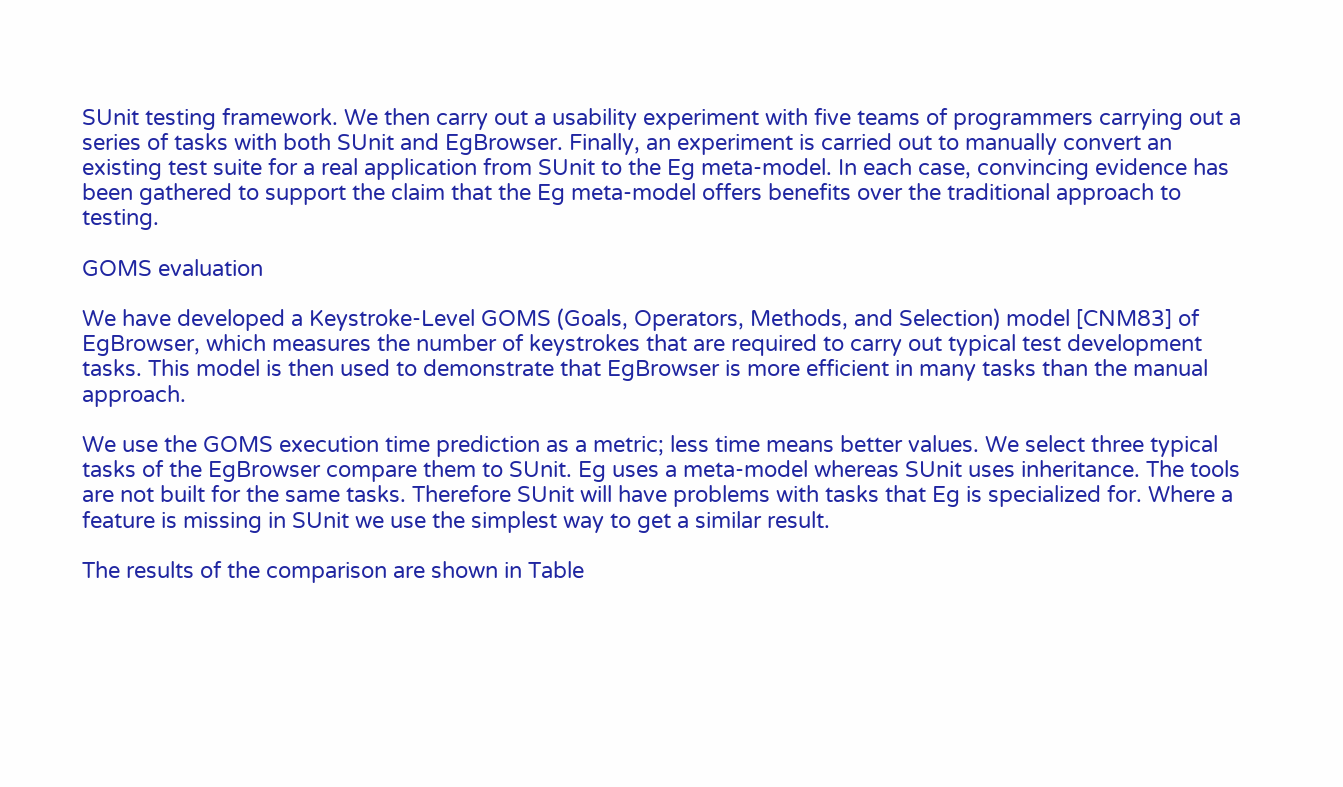SUnit testing framework. We then carry out a usability experiment with five teams of programmers carrying out a series of tasks with both SUnit and EgBrowser. Finally, an experiment is carried out to manually convert an existing test suite for a real application from SUnit to the Eg meta-model. In each case, convincing evidence has been gathered to support the claim that the Eg meta-model offers benefits over the traditional approach to testing.

GOMS evaluation

We have developed a Keystroke-Level GOMS (Goals, Operators, Methods, and Selection) model [CNM83] of EgBrowser, which measures the number of keystrokes that are required to carry out typical test development tasks. This model is then used to demonstrate that EgBrowser is more efficient in many tasks than the manual approach.

We use the GOMS execution time prediction as a metric; less time means better values. We select three typical tasks of the EgBrowser compare them to SUnit. Eg uses a meta-model whereas SUnit uses inheritance. The tools are not built for the same tasks. Therefore SUnit will have problems with tasks that Eg is specialized for. Where a feature is missing in SUnit we use the simplest way to get a similar result.

The results of the comparison are shown in Table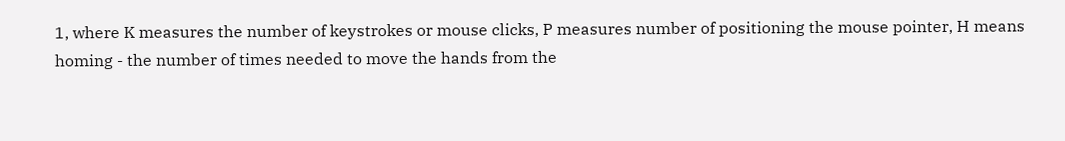1, where K measures the number of keystrokes or mouse clicks, P measures number of positioning the mouse pointer, H means homing - the number of times needed to move the hands from the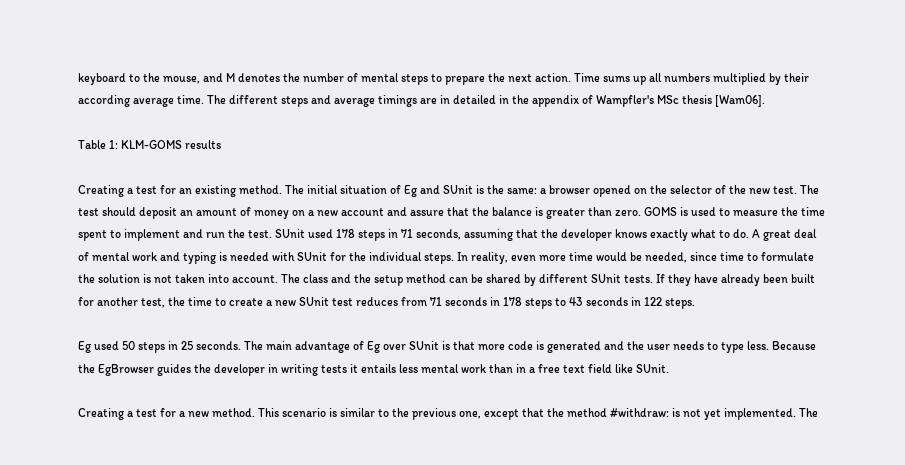keyboard to the mouse, and M denotes the number of mental steps to prepare the next action. Time sums up all numbers multiplied by their according average time. The different steps and average timings are in detailed in the appendix of Wampfler's MSc thesis [Wam06].

Table 1: KLM-GOMS results

Creating a test for an existing method. The initial situation of Eg and SUnit is the same: a browser opened on the selector of the new test. The test should deposit an amount of money on a new account and assure that the balance is greater than zero. GOMS is used to measure the time spent to implement and run the test. SUnit used 178 steps in 71 seconds, assuming that the developer knows exactly what to do. A great deal of mental work and typing is needed with SUnit for the individual steps. In reality, even more time would be needed, since time to formulate
the solution is not taken into account. The class and the setup method can be shared by different SUnit tests. If they have already been built for another test, the time to create a new SUnit test reduces from 71 seconds in 178 steps to 43 seconds in 122 steps.

Eg used 50 steps in 25 seconds. The main advantage of Eg over SUnit is that more code is generated and the user needs to type less. Because the EgBrowser guides the developer in writing tests it entails less mental work than in a free text field like SUnit.

Creating a test for a new method. This scenario is similar to the previous one, except that the method #withdraw: is not yet implemented. The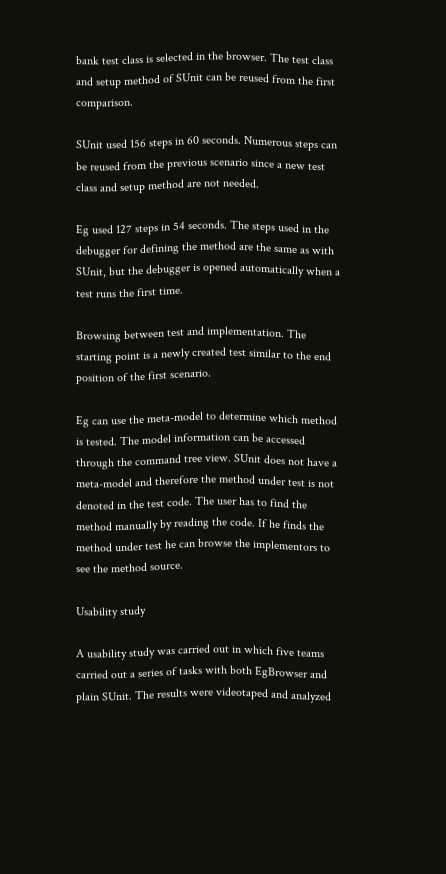bank test class is selected in the browser. The test class and setup method of SUnit can be reused from the first comparison.

SUnit used 156 steps in 60 seconds. Numerous steps can be reused from the previous scenario since a new test class and setup method are not needed.

Eg used 127 steps in 54 seconds. The steps used in the debugger for defining the method are the same as with SUnit, but the debugger is opened automatically when a test runs the first time.

Browsing between test and implementation. The starting point is a newly created test similar to the end position of the first scenario.

Eg can use the meta-model to determine which method is tested. The model information can be accessed through the command tree view. SUnit does not have a meta-model and therefore the method under test is not denoted in the test code. The user has to find the method manually by reading the code. If he finds the method under test he can browse the implementors to see the method source.

Usability study

A usability study was carried out in which five teams carried out a series of tasks with both EgBrowser and plain SUnit. The results were videotaped and analyzed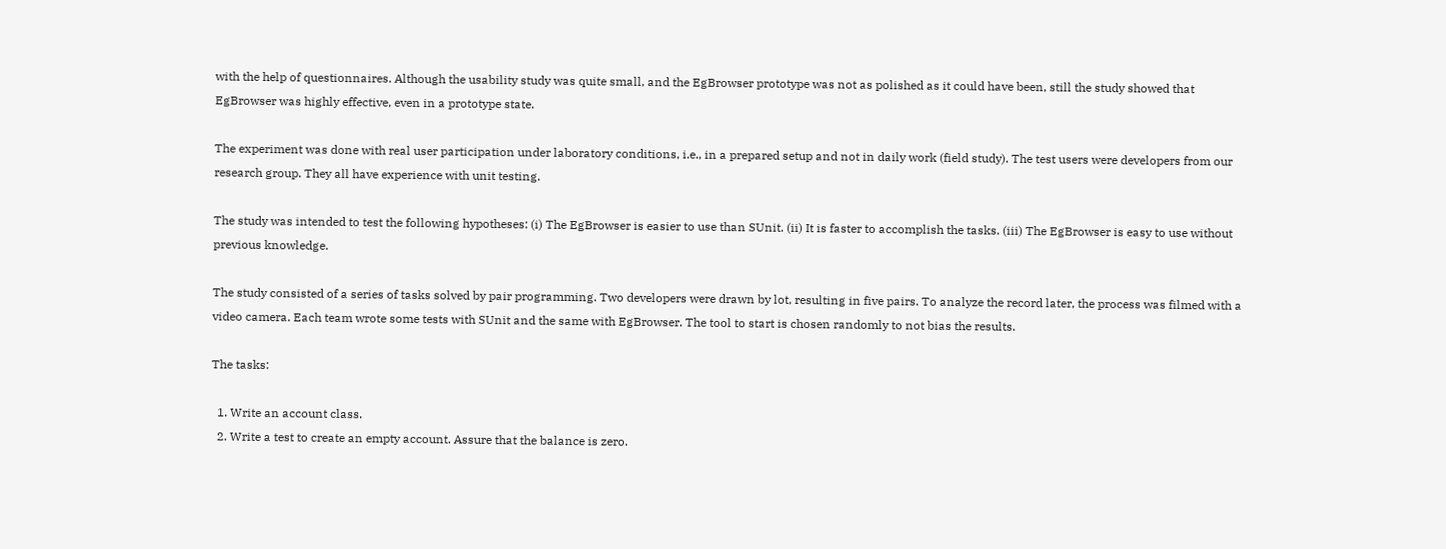with the help of questionnaires. Although the usability study was quite small, and the EgBrowser prototype was not as polished as it could have been, still the study showed that EgBrowser was highly effective, even in a prototype state.

The experiment was done with real user participation under laboratory conditions, i.e., in a prepared setup and not in daily work (field study). The test users were developers from our research group. They all have experience with unit testing.

The study was intended to test the following hypotheses: (i) The EgBrowser is easier to use than SUnit. (ii) It is faster to accomplish the tasks. (iii) The EgBrowser is easy to use without previous knowledge.

The study consisted of a series of tasks solved by pair programming. Two developers were drawn by lot, resulting in five pairs. To analyze the record later, the process was filmed with a video camera. Each team wrote some tests with SUnit and the same with EgBrowser. The tool to start is chosen randomly to not bias the results.

The tasks:

  1. Write an account class.
  2. Write a test to create an empty account. Assure that the balance is zero.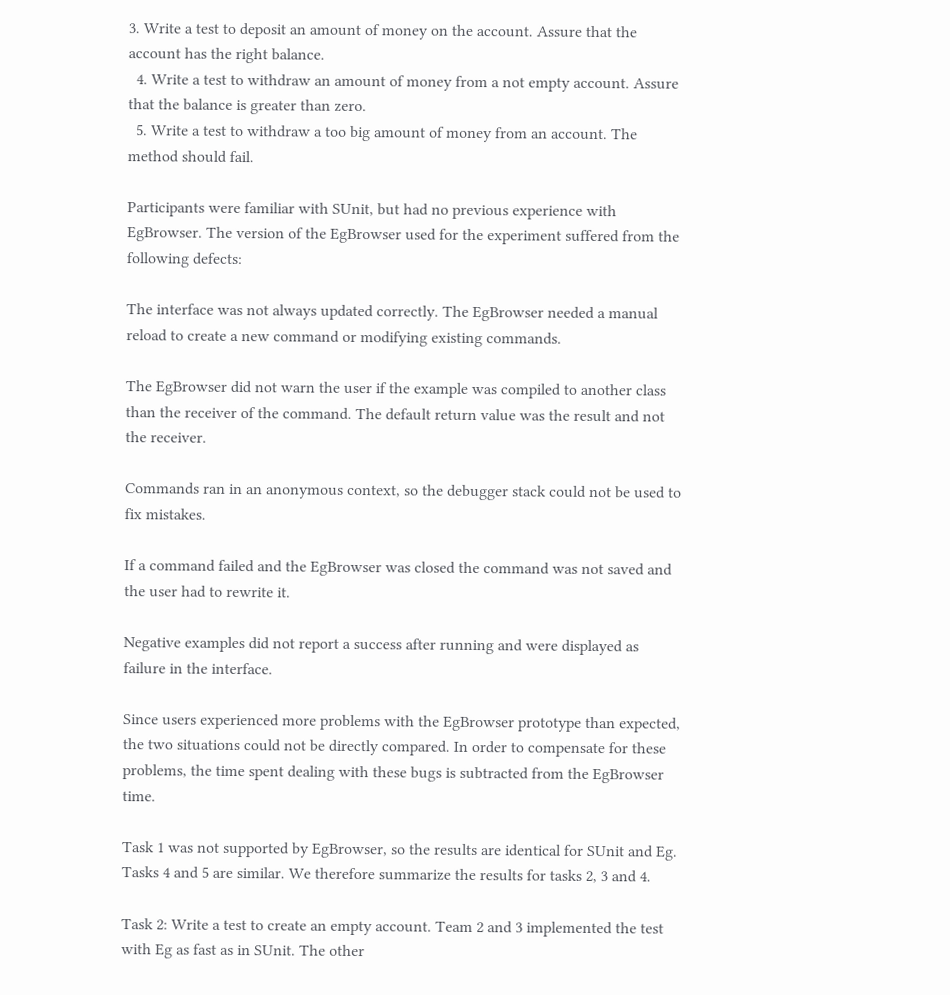3. Write a test to deposit an amount of money on the account. Assure that the account has the right balance.
  4. Write a test to withdraw an amount of money from a not empty account. Assure that the balance is greater than zero.
  5. Write a test to withdraw a too big amount of money from an account. The method should fail.

Participants were familiar with SUnit, but had no previous experience with EgBrowser. The version of the EgBrowser used for the experiment suffered from the following defects:

The interface was not always updated correctly. The EgBrowser needed a manual reload to create a new command or modifying existing commands.

The EgBrowser did not warn the user if the example was compiled to another class than the receiver of the command. The default return value was the result and not the receiver.

Commands ran in an anonymous context, so the debugger stack could not be used to fix mistakes.

If a command failed and the EgBrowser was closed the command was not saved and the user had to rewrite it.

Negative examples did not report a success after running and were displayed as failure in the interface.

Since users experienced more problems with the EgBrowser prototype than expected, the two situations could not be directly compared. In order to compensate for these problems, the time spent dealing with these bugs is subtracted from the EgBrowser time.

Task 1 was not supported by EgBrowser, so the results are identical for SUnit and Eg. Tasks 4 and 5 are similar. We therefore summarize the results for tasks 2, 3 and 4.

Task 2: Write a test to create an empty account. Team 2 and 3 implemented the test with Eg as fast as in SUnit. The other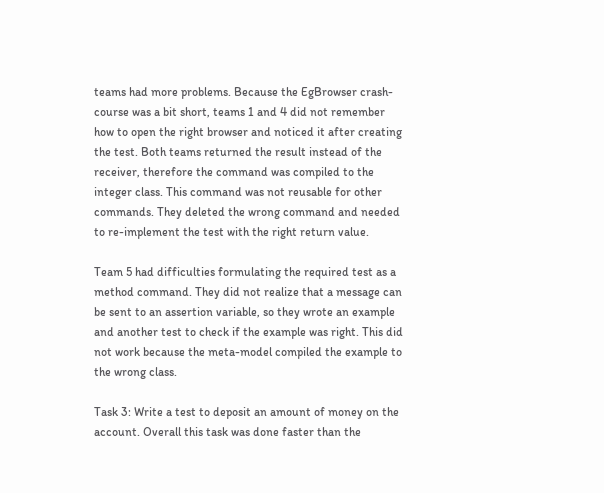teams had more problems. Because the EgBrowser crash-course was a bit short, teams 1 and 4 did not remember how to open the right browser and noticed it after creating the test. Both teams returned the result instead of the receiver, therefore the command was compiled to the integer class. This command was not reusable for other commands. They deleted the wrong command and needed to re-implement the test with the right return value.

Team 5 had difficulties formulating the required test as a method command. They did not realize that a message can be sent to an assertion variable, so they wrote an example and another test to check if the example was right. This did not work because the meta-model compiled the example to the wrong class.

Task 3: Write a test to deposit an amount of money on the account. Overall this task was done faster than the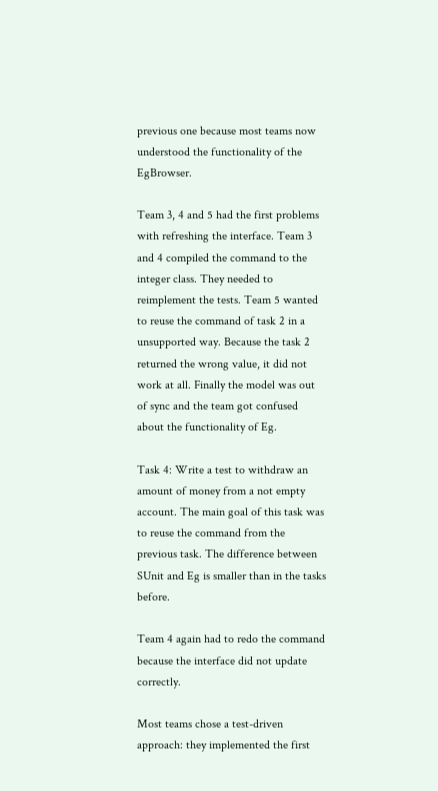previous one because most teams now understood the functionality of the EgBrowser.

Team 3, 4 and 5 had the first problems with refreshing the interface. Team 3 and 4 compiled the command to the integer class. They needed to reimplement the tests. Team 5 wanted to reuse the command of task 2 in a unsupported way. Because the task 2 returned the wrong value, it did not work at all. Finally the model was out of sync and the team got confused about the functionality of Eg.

Task 4: Write a test to withdraw an amount of money from a not empty account. The main goal of this task was to reuse the command from the previous task. The difference between SUnit and Eg is smaller than in the tasks before.

Team 4 again had to redo the command because the interface did not update correctly.

Most teams chose a test-driven approach: they implemented the first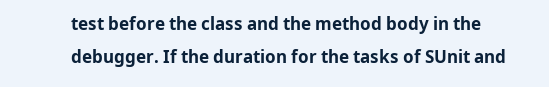test before the class and the method body in the debugger. If the duration for the tasks of SUnit and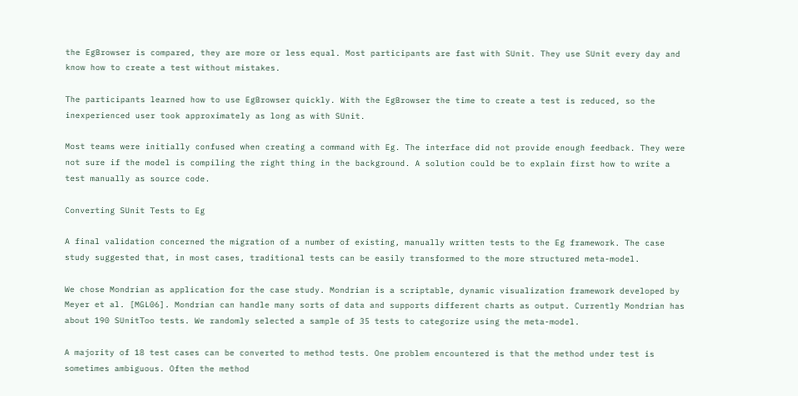the EgBrowser is compared, they are more or less equal. Most participants are fast with SUnit. They use SUnit every day and know how to create a test without mistakes.

The participants learned how to use EgBrowser quickly. With the EgBrowser the time to create a test is reduced, so the inexperienced user took approximately as long as with SUnit.

Most teams were initially confused when creating a command with Eg. The interface did not provide enough feedback. They were not sure if the model is compiling the right thing in the background. A solution could be to explain first how to write a test manually as source code.

Converting SUnit Tests to Eg

A final validation concerned the migration of a number of existing, manually written tests to the Eg framework. The case study suggested that, in most cases, traditional tests can be easily transformed to the more structured meta-model.

We chose Mondrian as application for the case study. Mondrian is a scriptable, dynamic visualization framework developed by Meyer et al. [MGL06]. Mondrian can handle many sorts of data and supports different charts as output. Currently Mondrian has about 190 SUnitToo tests. We randomly selected a sample of 35 tests to categorize using the meta-model.

A majority of 18 test cases can be converted to method tests. One problem encountered is that the method under test is sometimes ambiguous. Often the method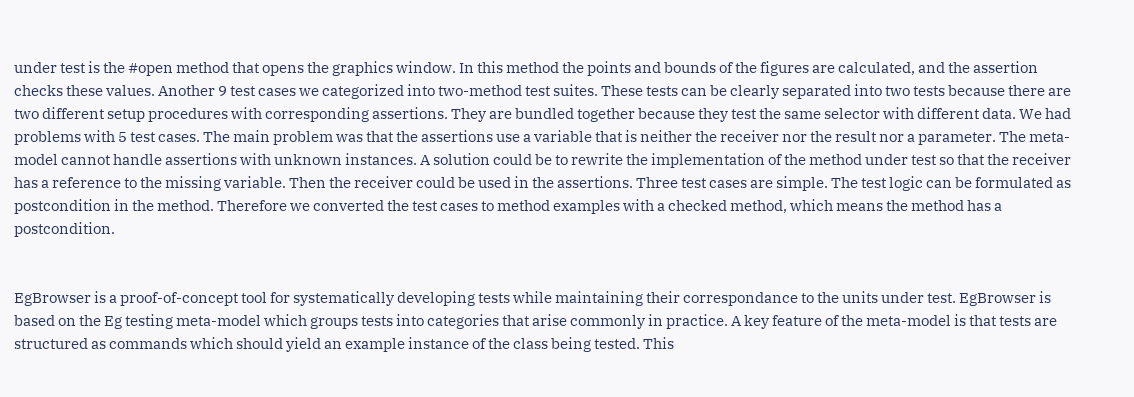under test is the #open method that opens the graphics window. In this method the points and bounds of the figures are calculated, and the assertion checks these values. Another 9 test cases we categorized into two-method test suites. These tests can be clearly separated into two tests because there are two different setup procedures with corresponding assertions. They are bundled together because they test the same selector with different data. We had problems with 5 test cases. The main problem was that the assertions use a variable that is neither the receiver nor the result nor a parameter. The meta-model cannot handle assertions with unknown instances. A solution could be to rewrite the implementation of the method under test so that the receiver has a reference to the missing variable. Then the receiver could be used in the assertions. Three test cases are simple. The test logic can be formulated as postcondition in the method. Therefore we converted the test cases to method examples with a checked method, which means the method has a postcondition.


EgBrowser is a proof-of-concept tool for systematically developing tests while maintaining their correspondance to the units under test. EgBrowser is based on the Eg testing meta-model which groups tests into categories that arise commonly in practice. A key feature of the meta-model is that tests are structured as commands which should yield an example instance of the class being tested. This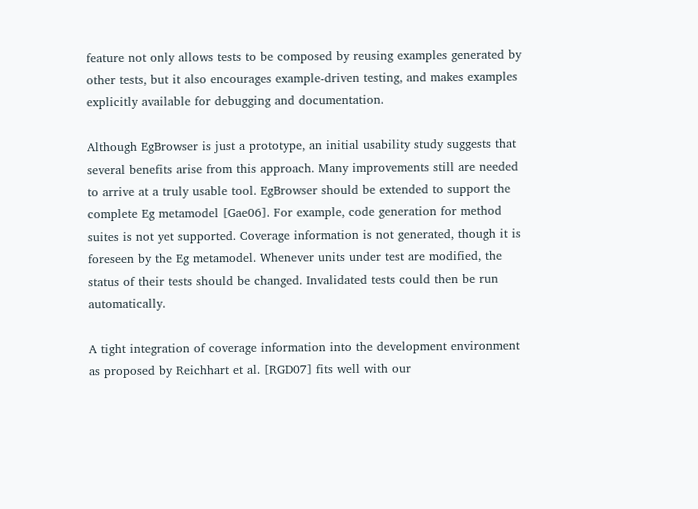feature not only allows tests to be composed by reusing examples generated by other tests, but it also encourages example-driven testing, and makes examples explicitly available for debugging and documentation.

Although EgBrowser is just a prototype, an initial usability study suggests that several benefits arise from this approach. Many improvements still are needed to arrive at a truly usable tool. EgBrowser should be extended to support the complete Eg metamodel [Gae06]. For example, code generation for method suites is not yet supported. Coverage information is not generated, though it is foreseen by the Eg metamodel. Whenever units under test are modified, the status of their tests should be changed. Invalidated tests could then be run automatically.

A tight integration of coverage information into the development environment as proposed by Reichhart et al. [RGD07] fits well with our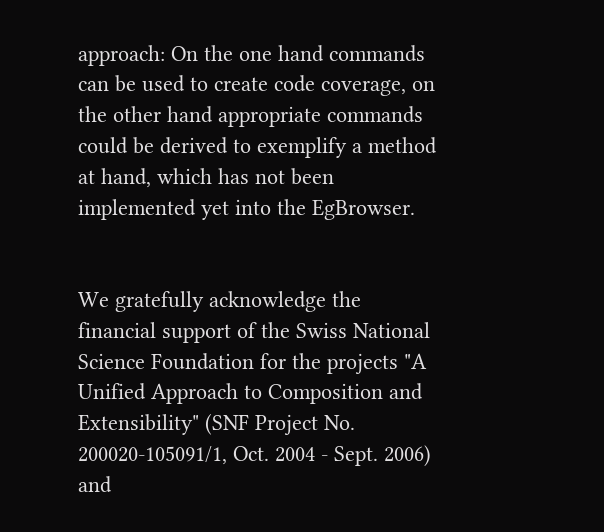approach: On the one hand commands can be used to create code coverage, on the other hand appropriate commands could be derived to exemplify a method at hand, which has not been implemented yet into the EgBrowser.


We gratefully acknowledge the financial support of the Swiss National Science Foundation for the projects "A Unified Approach to Composition and Extensibility" (SNF Project No. 200020-105091/1, Oct. 2004 - Sept. 2006) and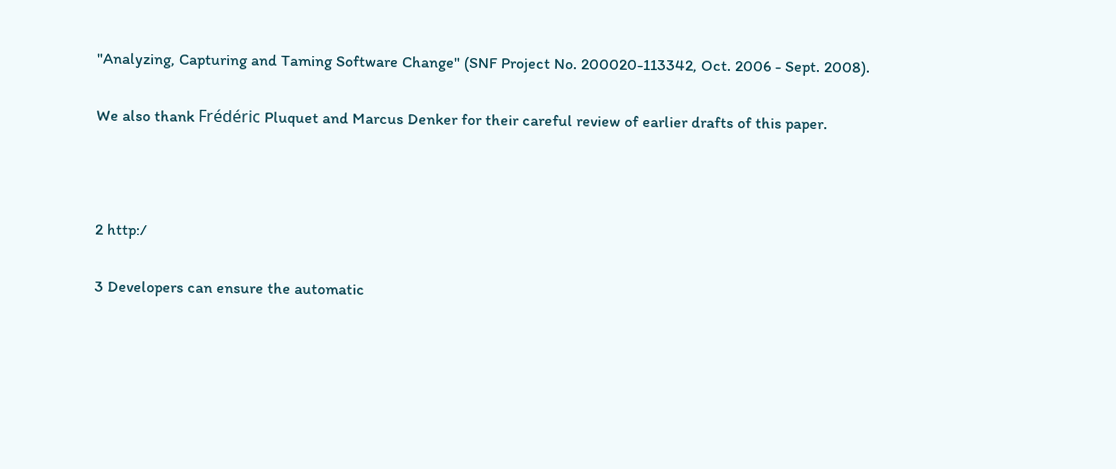"Analyzing, Capturing and Taming Software Change" (SNF Project No. 200020-113342, Oct. 2006 - Sept. 2008).

We also thank Frédéric Pluquet and Marcus Denker for their careful review of earlier drafts of this paper.



2 http:/

3 Developers can ensure the automatic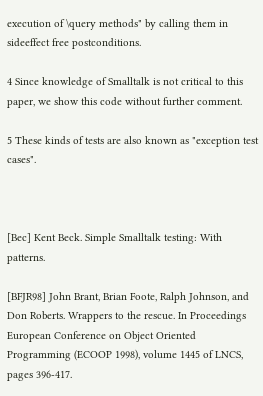execution of \query methods" by calling them in sideeffect free postconditions.

4 Since knowledge of Smalltalk is not critical to this paper, we show this code without further comment.

5 These kinds of tests are also known as "exception test cases".



[Bec] Kent Beck. Simple Smalltalk testing: With patterns.

[BFJR98] John Brant, Brian Foote, Ralph Johnson, and Don Roberts. Wrappers to the rescue. In Proceedings European Conference on Object Oriented Programming (ECOOP 1998), volume 1445 of LNCS, pages 396-417.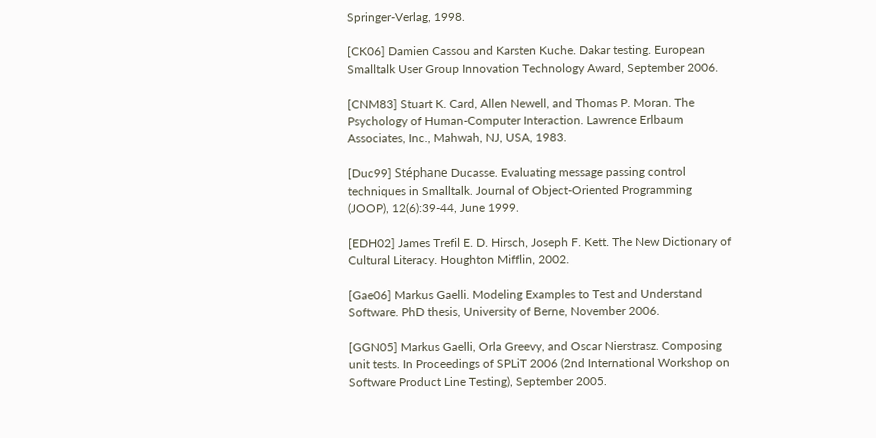Springer-Verlag, 1998.

[CK06] Damien Cassou and Karsten Kuche. Dakar testing. European Smalltalk User Group Innovation Technology Award, September 2006.

[CNM83] Stuart K. Card, Allen Newell, and Thomas P. Moran. The Psychology of Human-Computer Interaction. Lawrence Erlbaum Associates, Inc., Mahwah, NJ, USA, 1983.

[Duc99] Stéphane Ducasse. Evaluating message passing control techniques in Smalltalk. Journal of Object-Oriented Programming (JOOP), 12(6):39-44, June 1999.

[EDH02] James Trefil E. D. Hirsch, Joseph F. Kett. The New Dictionary of Cultural Literacy. Houghton Mifflin, 2002.

[Gae06] Markus Gaelli. Modeling Examples to Test and Understand Software. PhD thesis, University of Berne, November 2006.

[GGN05] Markus Gaelli, Orla Greevy, and Oscar Nierstrasz. Composing unit tests. In Proceedings of SPLiT 2006 (2nd International Workshop on Software Product Line Testing), September 2005.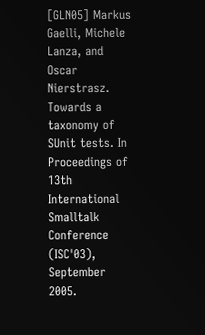[GLN05] Markus Gaelli, Michele Lanza, and Oscar Nierstrasz. Towards a taxonomy of SUnit tests. In Proceedings of 13th International Smalltalk Conference (ISC'03), September 2005.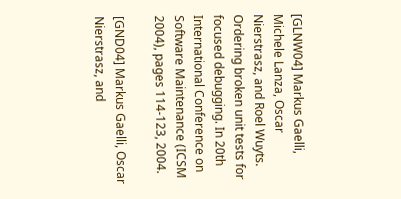[GLNW04] Markus Gaelli, Michele Lanza, Oscar Nierstrasz, and Roel Wuyts. Ordering broken unit tests for focused debugging. In 20th International Conference on Software Maintenance (ICSM 2004), pages 114-123, 2004.

[GND04] Markus Gaelli, Oscar Nierstrasz, and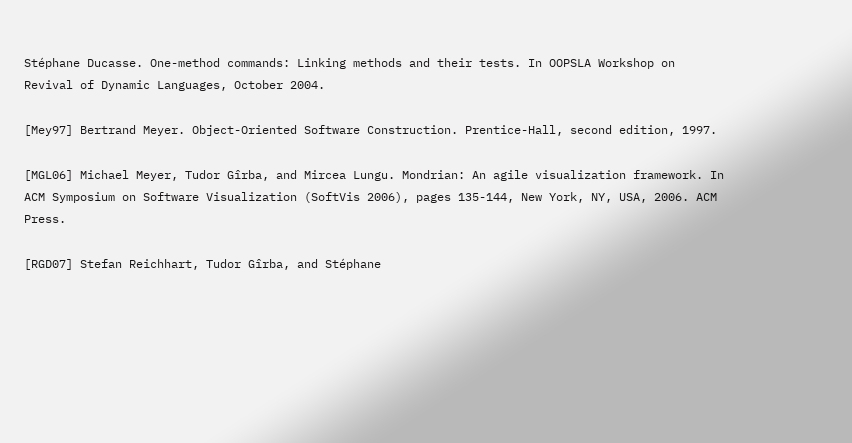Stéphane Ducasse. One-method commands: Linking methods and their tests. In OOPSLA Workshop on Revival of Dynamic Languages, October 2004.

[Mey97] Bertrand Meyer. Object-Oriented Software Construction. Prentice-Hall, second edition, 1997.

[MGL06] Michael Meyer, Tudor Gîrba, and Mircea Lungu. Mondrian: An agile visualization framework. In ACM Symposium on Software Visualization (SoftVis 2006), pages 135-144, New York, NY, USA, 2006. ACM Press.

[RGD07] Stefan Reichhart, Tudor Gîrba, and Stéphane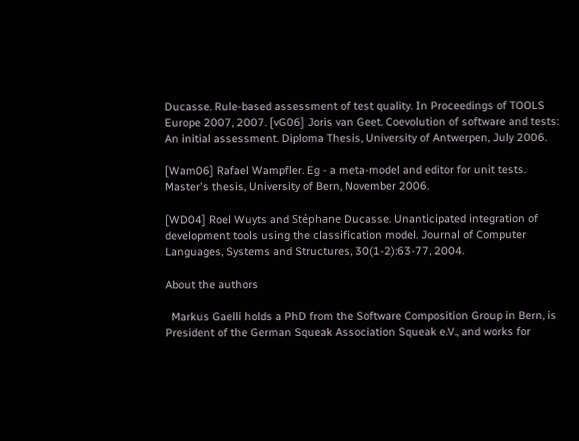Ducasse. Rule-based assessment of test quality. In Proceedings of TOOLS Europe 2007, 2007. [vG06] Joris van Geet. Coevolution of software and tests: An initial assessment. Diploma Thesis, University of Antwerpen, July 2006.

[Wam06] Rafael Wampfler. Eg - a meta-model and editor for unit tests. Master's thesis, University of Bern, November 2006.

[WD04] Roel Wuyts and Stéphane Ducasse. Unanticipated integration of development tools using the classification model. Journal of Computer Languages, Systems and Structures, 30(1-2):63-77, 2004.

About the authors

  Markus Gaelli holds a PhD from the Software Composition Group in Bern, is President of the German Squeak Association Squeak e.V., and works for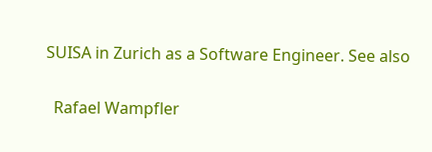SUISA in Zurich as a Software Engineer. See also

  Rafael Wampfler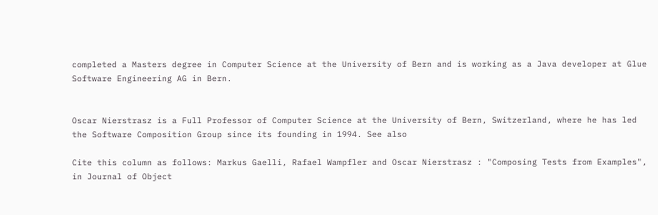completed a Masters degree in Computer Science at the University of Bern and is working as a Java developer at Glue Software Engineering AG in Bern.


Oscar Nierstrasz is a Full Professor of Computer Science at the University of Bern, Switzerland, where he has led the Software Composition Group since its founding in 1994. See also

Cite this column as follows: Markus Gaelli, Rafael Wampfler and Oscar Nierstrasz : "Composing Tests from Examples", in Journal of Object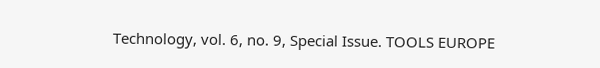Technology, vol. 6, no. 9, Special Issue. TOOLS EUROPE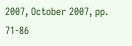2007, October 2007, pp. 71-86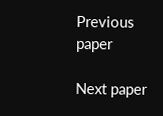Previous paper

Next paper